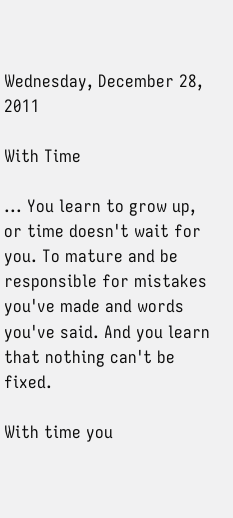Wednesday, December 28, 2011

With Time

... You learn to grow up, or time doesn't wait for you. To mature and be responsible for mistakes you've made and words you've said. And you learn that nothing can't be fixed.

With time you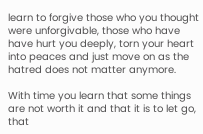learn to forgive those who you thought were unforgivable, those who have have hurt you deeply, torn your heart into peaces and just move on as the hatred does not matter anymore.

With time you learn that some things are not worth it and that it is to let go, that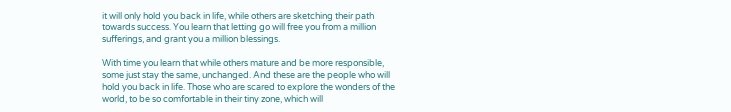it will only hold you back in life, while others are sketching their path towards success. You learn that letting go will free you from a million sufferings, and grant you a million blessings.

With time you learn that while others mature and be more responsible, some just stay the same, unchanged. And these are the people who will hold you back in life. Those who are scared to explore the wonders of the world, to be so comfortable in their tiny zone, which will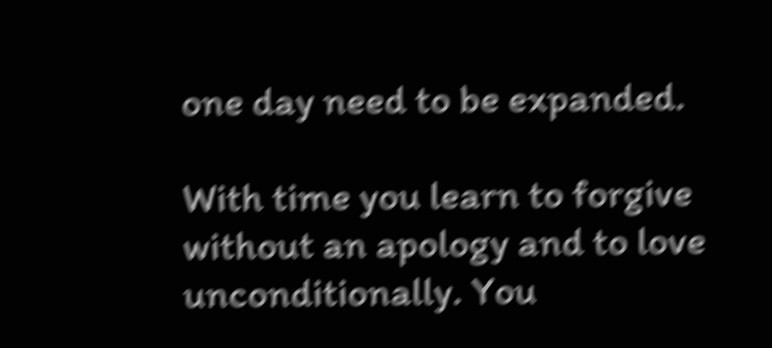one day need to be expanded.

With time you learn to forgive without an apology and to love unconditionally. You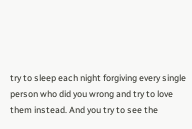try to sleep each night forgiving every single person who did you wrong and try to love them instead. And you try to see the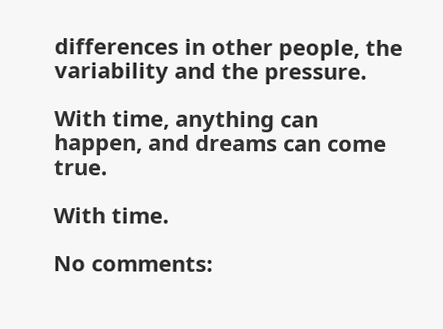differences in other people, the variability and the pressure.

With time, anything can happen, and dreams can come true.

With time.

No comments: